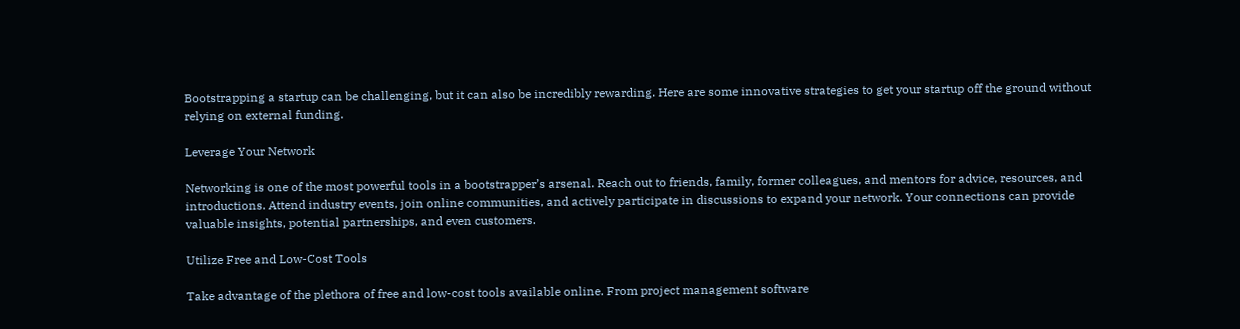Bootstrapping a startup can be challenging, but it can also be incredibly rewarding. Here are some innovative strategies to get your startup off the ground without relying on external funding.

Leverage Your Network

Networking is one of the most powerful tools in a bootstrapper’s arsenal. Reach out to friends, family, former colleagues, and mentors for advice, resources, and introductions. Attend industry events, join online communities, and actively participate in discussions to expand your network. Your connections can provide valuable insights, potential partnerships, and even customers.

Utilize Free and Low-Cost Tools

Take advantage of the plethora of free and low-cost tools available online. From project management software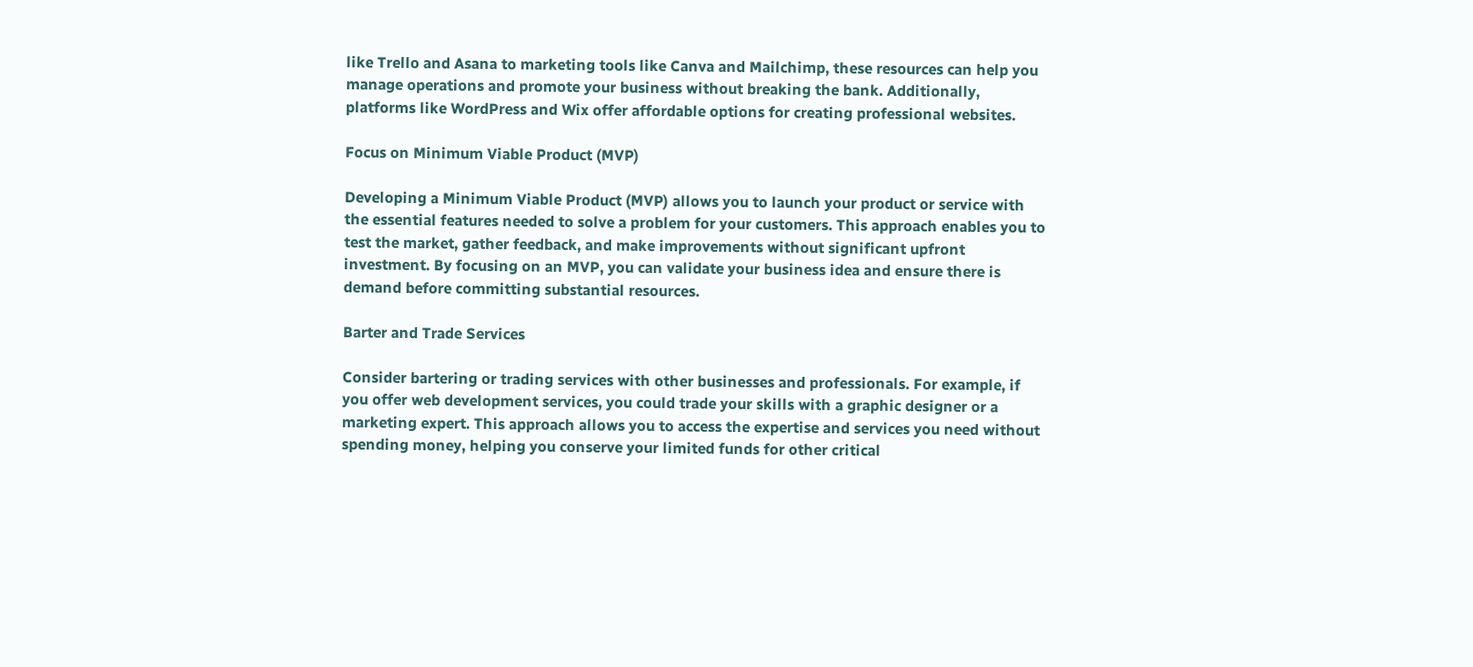like Trello and Asana to marketing tools like Canva and Mailchimp, these resources can help you manage operations and promote your business without breaking the bank. Additionally, platforms like WordPress and Wix offer affordable options for creating professional websites.

Focus on Minimum Viable Product (MVP)

Developing a Minimum Viable Product (MVP) allows you to launch your product or service with the essential features needed to solve a problem for your customers. This approach enables you to test the market, gather feedback, and make improvements without significant upfront investment. By focusing on an MVP, you can validate your business idea and ensure there is demand before committing substantial resources.

Barter and Trade Services

Consider bartering or trading services with other businesses and professionals. For example, if you offer web development services, you could trade your skills with a graphic designer or a marketing expert. This approach allows you to access the expertise and services you need without spending money, helping you conserve your limited funds for other critical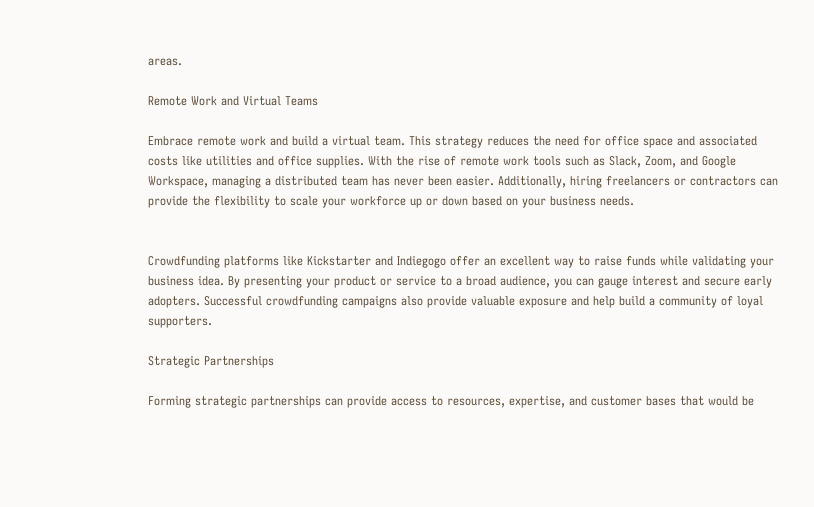areas.

Remote Work and Virtual Teams

Embrace remote work and build a virtual team. This strategy reduces the need for office space and associated costs like utilities and office supplies. With the rise of remote work tools such as Slack, Zoom, and Google Workspace, managing a distributed team has never been easier. Additionally, hiring freelancers or contractors can provide the flexibility to scale your workforce up or down based on your business needs.


Crowdfunding platforms like Kickstarter and Indiegogo offer an excellent way to raise funds while validating your business idea. By presenting your product or service to a broad audience, you can gauge interest and secure early adopters. Successful crowdfunding campaigns also provide valuable exposure and help build a community of loyal supporters.

Strategic Partnerships

Forming strategic partnerships can provide access to resources, expertise, and customer bases that would be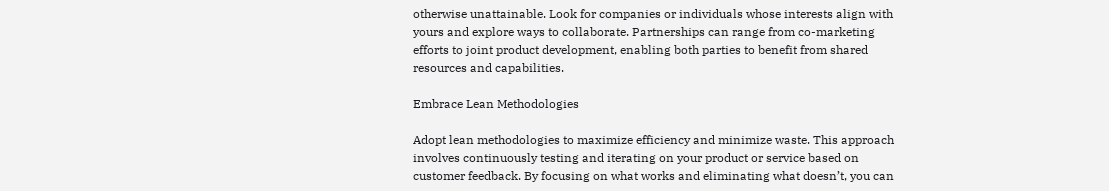otherwise unattainable. Look for companies or individuals whose interests align with yours and explore ways to collaborate. Partnerships can range from co-marketing efforts to joint product development, enabling both parties to benefit from shared resources and capabilities.

Embrace Lean Methodologies

Adopt lean methodologies to maximize efficiency and minimize waste. This approach involves continuously testing and iterating on your product or service based on customer feedback. By focusing on what works and eliminating what doesn’t, you can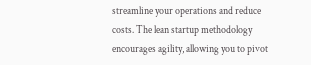streamline your operations and reduce costs. The lean startup methodology encourages agility, allowing you to pivot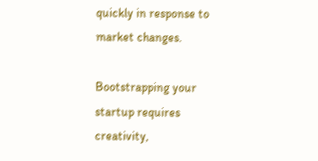quickly in response to market changes.

Bootstrapping your startup requires creativity,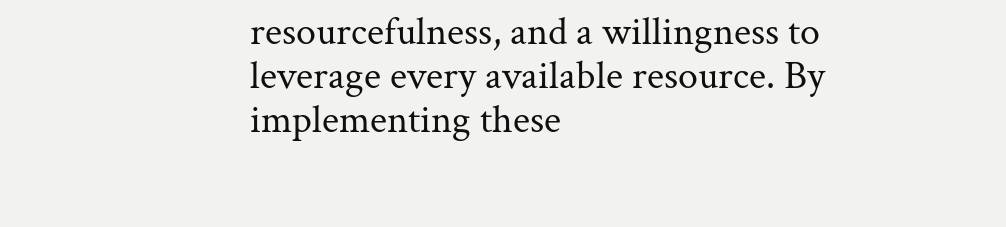resourcefulness, and a willingness to leverage every available resource. By implementing these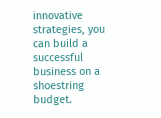innovative strategies, you can build a successful business on a shoestring budget.